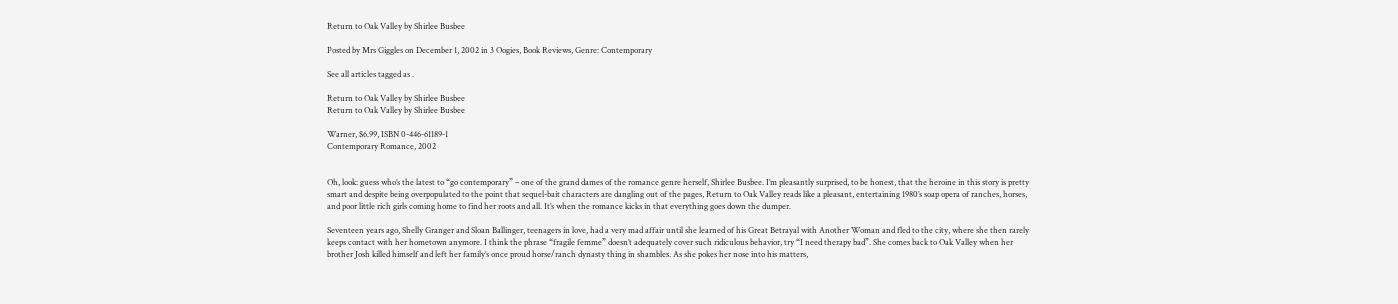Return to Oak Valley by Shirlee Busbee

Posted by Mrs Giggles on December 1, 2002 in 3 Oogies, Book Reviews, Genre: Contemporary

See all articles tagged as .

Return to Oak Valley by Shirlee Busbee
Return to Oak Valley by Shirlee Busbee

Warner, $6.99, ISBN 0-446-61189-1
Contemporary Romance, 2002


Oh, look: guess who’s the latest to “go contemporary” – one of the grand dames of the romance genre herself, Shirlee Busbee. I’m pleasantly surprised, to be honest, that the heroine in this story is pretty smart and despite being overpopulated to the point that sequel-bait characters are dangling out of the pages, Return to Oak Valley reads like a pleasant, entertaining 1980’s soap opera of ranches, horses, and poor little rich girls coming home to find her roots and all. It’s when the romance kicks in that everything goes down the dumper.

Seventeen years ago, Shelly Granger and Sloan Ballinger, teenagers in love, had a very mad affair until she learned of his Great Betrayal with Another Woman and fled to the city, where she then rarely keeps contact with her hometown anymore. I think the phrase “fragile femme” doesn’t adequately cover such ridiculous behavior, try “I need therapy bad”. She comes back to Oak Valley when her brother Josh killed himself and left her family’s once proud horse/ranch dynasty thing in shambles. As she pokes her nose into his matters,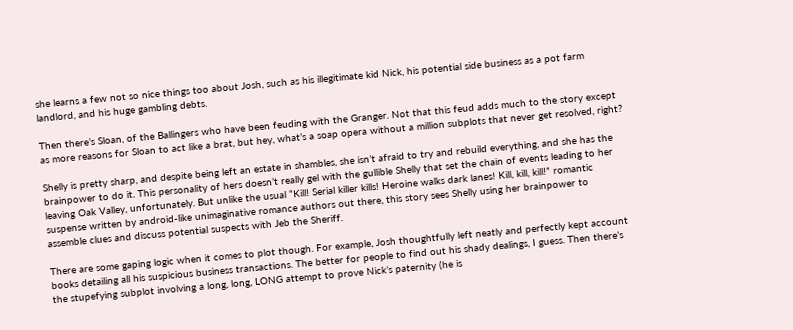she learns a few not so nice things too about Josh, such as his illegitimate kid Nick, his potential side business as a pot farm landlord, and his huge gambling debts.

Then there’s Sloan, of the Ballingers who have been feuding with the Granger. Not that this feud adds much to the story except as more reasons for Sloan to act like a brat, but hey, what’s a soap opera without a million subplots that never get resolved, right?

Shelly is pretty sharp, and despite being left an estate in shambles, she isn’t afraid to try and rebuild everything, and she has the brainpower to do it. This personality of hers doesn’t really gel with the gullible Shelly that set the chain of events leading to her leaving Oak Valley, unfortunately. But unlike the usual “Kill! Serial killer kills! Heroine walks dark lanes! Kill, kill, kill!” romantic suspense written by android-like unimaginative romance authors out there, this story sees Shelly using her brainpower to assemble clues and discuss potential suspects with Jeb the Sheriff.

There are some gaping logic when it comes to plot though. For example, Josh thoughtfully left neatly and perfectly kept account books detailing all his suspicious business transactions. The better for people to find out his shady dealings, I guess. Then there’s the stupefying subplot involving a long, long, LONG attempt to prove Nick’s paternity (he is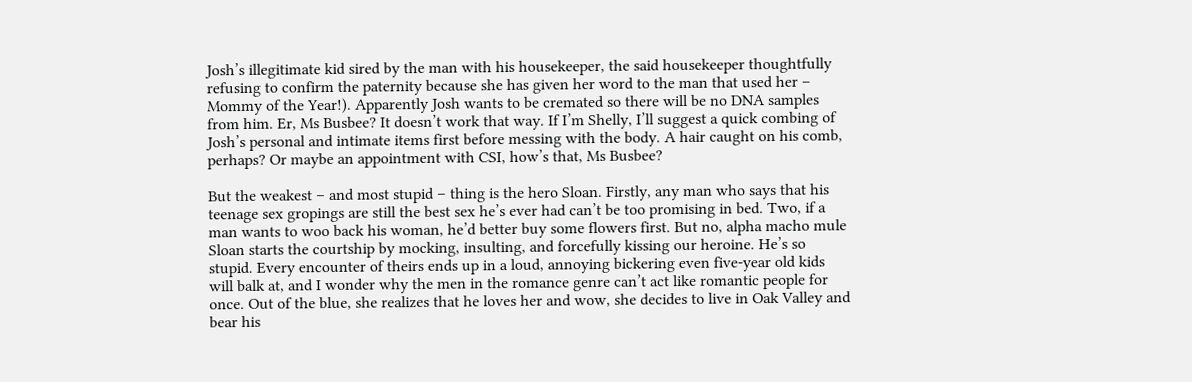Josh’s illegitimate kid sired by the man with his housekeeper, the said housekeeper thoughtfully refusing to confirm the paternity because she has given her word to the man that used her – Mommy of the Year!). Apparently Josh wants to be cremated so there will be no DNA samples from him. Er, Ms Busbee? It doesn’t work that way. If I’m Shelly, I’ll suggest a quick combing of Josh’s personal and intimate items first before messing with the body. A hair caught on his comb, perhaps? Or maybe an appointment with CSI, how’s that, Ms Busbee?

But the weakest – and most stupid – thing is the hero Sloan. Firstly, any man who says that his teenage sex gropings are still the best sex he’s ever had can’t be too promising in bed. Two, if a man wants to woo back his woman, he’d better buy some flowers first. But no, alpha macho mule Sloan starts the courtship by mocking, insulting, and forcefully kissing our heroine. He’s so stupid. Every encounter of theirs ends up in a loud, annoying bickering even five-year old kids will balk at, and I wonder why the men in the romance genre can’t act like romantic people for once. Out of the blue, she realizes that he loves her and wow, she decides to live in Oak Valley and bear his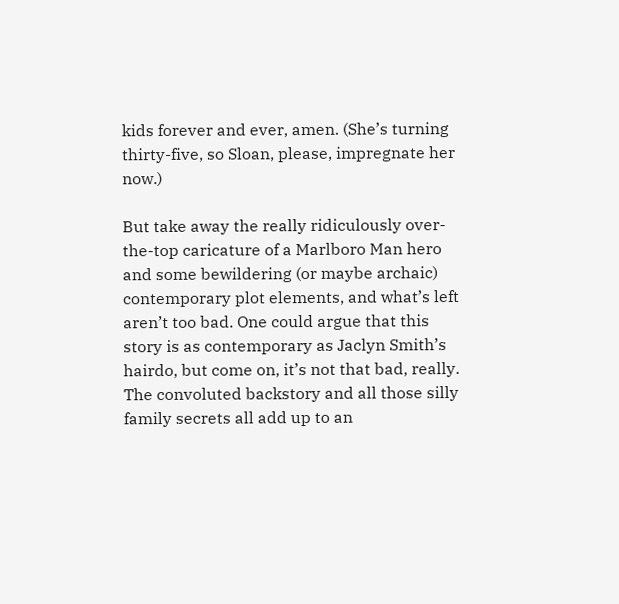kids forever and ever, amen. (She’s turning thirty-five, so Sloan, please, impregnate her now.)

But take away the really ridiculously over-the-top caricature of a Marlboro Man hero and some bewildering (or maybe archaic) contemporary plot elements, and what’s left aren’t too bad. One could argue that this story is as contemporary as Jaclyn Smith’s hairdo, but come on, it’s not that bad, really. The convoluted backstory and all those silly family secrets all add up to an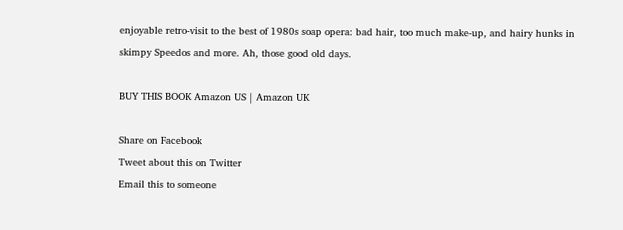enjoyable retro-visit to the best of 1980s soap opera: bad hair, too much make-up, and hairy hunks in skimpy Speedos and more. Ah, those good old days.

BUY THIS BOOK Amazon US | Amazon UK

Share on Facebook
Tweet about this on Twitter
Email this to someone